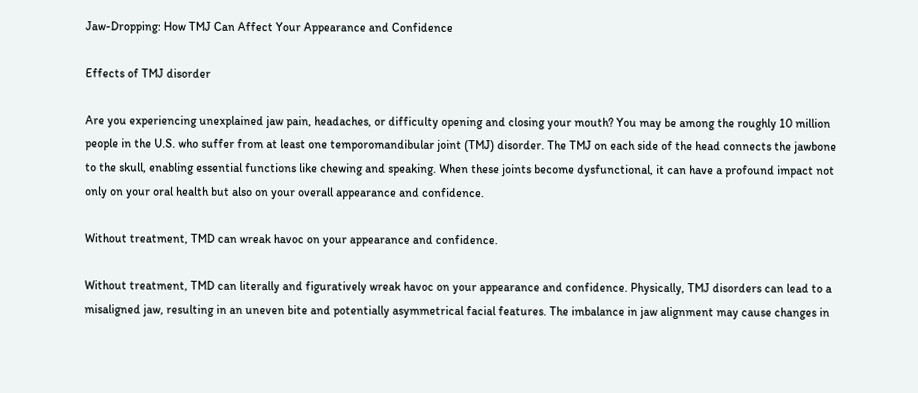Jaw-Dropping: How TMJ Can Affect Your Appearance and Confidence

Effects of TMJ disorder

Are you experiencing unexplained jaw pain, headaches, or difficulty opening and closing your mouth? You may be among the roughly 10 million people in the U.S. who suffer from at least one temporomandibular joint (TMJ) disorder. The TMJ on each side of the head connects the jawbone to the skull, enabling essential functions like chewing and speaking. When these joints become dysfunctional, it can have a profound impact not only on your oral health but also on your overall appearance and confidence.

Without treatment, TMD can wreak havoc on your appearance and confidence.

Without treatment, TMD can literally and figuratively wreak havoc on your appearance and confidence. Physically, TMJ disorders can lead to a misaligned jaw, resulting in an uneven bite and potentially asymmetrical facial features. The imbalance in jaw alignment may cause changes in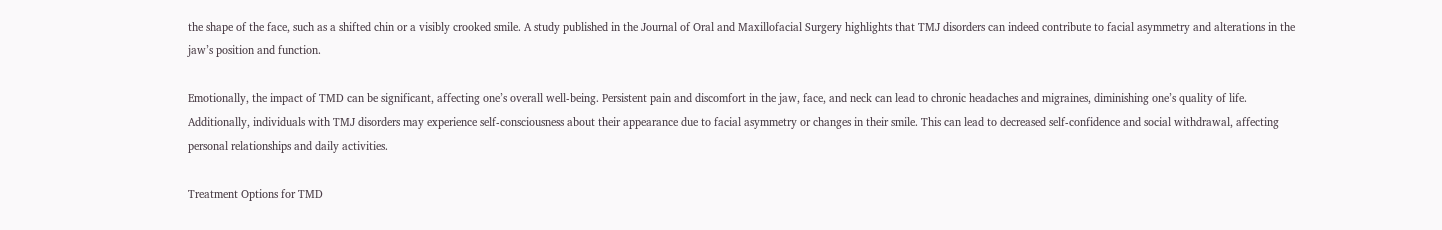the shape of the face, such as a shifted chin or a visibly crooked smile. A study published in the Journal of Oral and Maxillofacial Surgery highlights that TMJ disorders can indeed contribute to facial asymmetry and alterations in the jaw’s position and function.

Emotionally, the impact of TMD can be significant, affecting one’s overall well-being. Persistent pain and discomfort in the jaw, face, and neck can lead to chronic headaches and migraines, diminishing one’s quality of life. Additionally, individuals with TMJ disorders may experience self-consciousness about their appearance due to facial asymmetry or changes in their smile. This can lead to decreased self-confidence and social withdrawal, affecting personal relationships and daily activities.

Treatment Options for TMD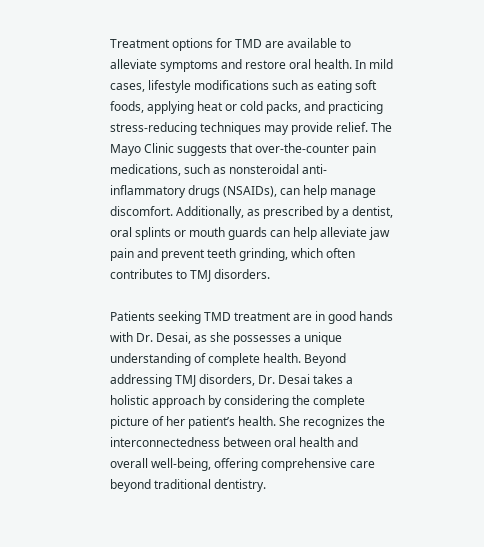Treatment options for TMD are available to alleviate symptoms and restore oral health. In mild cases, lifestyle modifications such as eating soft foods, applying heat or cold packs, and practicing stress-reducing techniques may provide relief. The Mayo Clinic suggests that over-the-counter pain medications, such as nonsteroidal anti-inflammatory drugs (NSAIDs), can help manage discomfort. Additionally, as prescribed by a dentist, oral splints or mouth guards can help alleviate jaw pain and prevent teeth grinding, which often contributes to TMJ disorders.

Patients seeking TMD treatment are in good hands with Dr. Desai, as she possesses a unique understanding of complete health. Beyond addressing TMJ disorders, Dr. Desai takes a holistic approach by considering the complete picture of her patient’s health. She recognizes the interconnectedness between oral health and overall well-being, offering comprehensive care beyond traditional dentistry.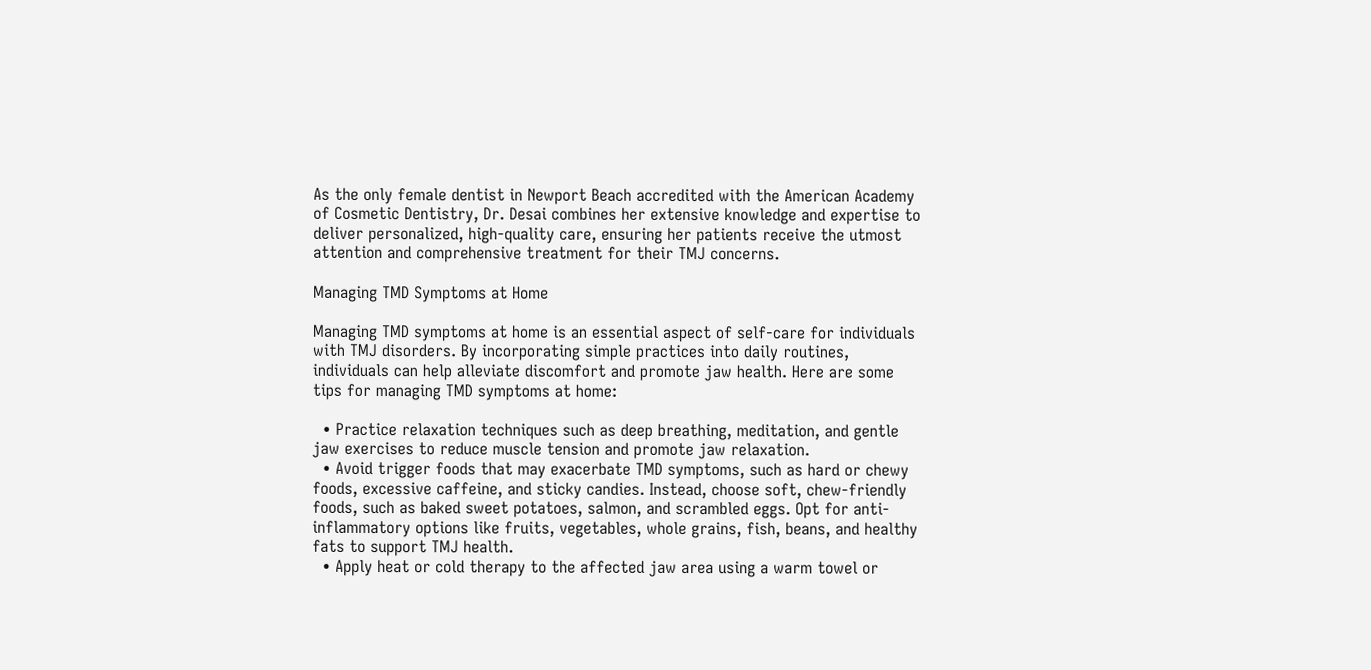As the only female dentist in Newport Beach accredited with the American Academy of Cosmetic Dentistry, Dr. Desai combines her extensive knowledge and expertise to deliver personalized, high-quality care, ensuring her patients receive the utmost attention and comprehensive treatment for their TMJ concerns.

Managing TMD Symptoms at Home

Managing TMD symptoms at home is an essential aspect of self-care for individuals with TMJ disorders. By incorporating simple practices into daily routines, individuals can help alleviate discomfort and promote jaw health. Here are some tips for managing TMD symptoms at home:

  • Practice relaxation techniques such as deep breathing, meditation, and gentle jaw exercises to reduce muscle tension and promote jaw relaxation.
  • Avoid trigger foods that may exacerbate TMD symptoms, such as hard or chewy foods, excessive caffeine, and sticky candies. Instead, choose soft, chew-friendly foods, such as baked sweet potatoes, salmon, and scrambled eggs. Opt for anti-inflammatory options like fruits, vegetables, whole grains, fish, beans, and healthy fats to support TMJ health.
  • Apply heat or cold therapy to the affected jaw area using a warm towel or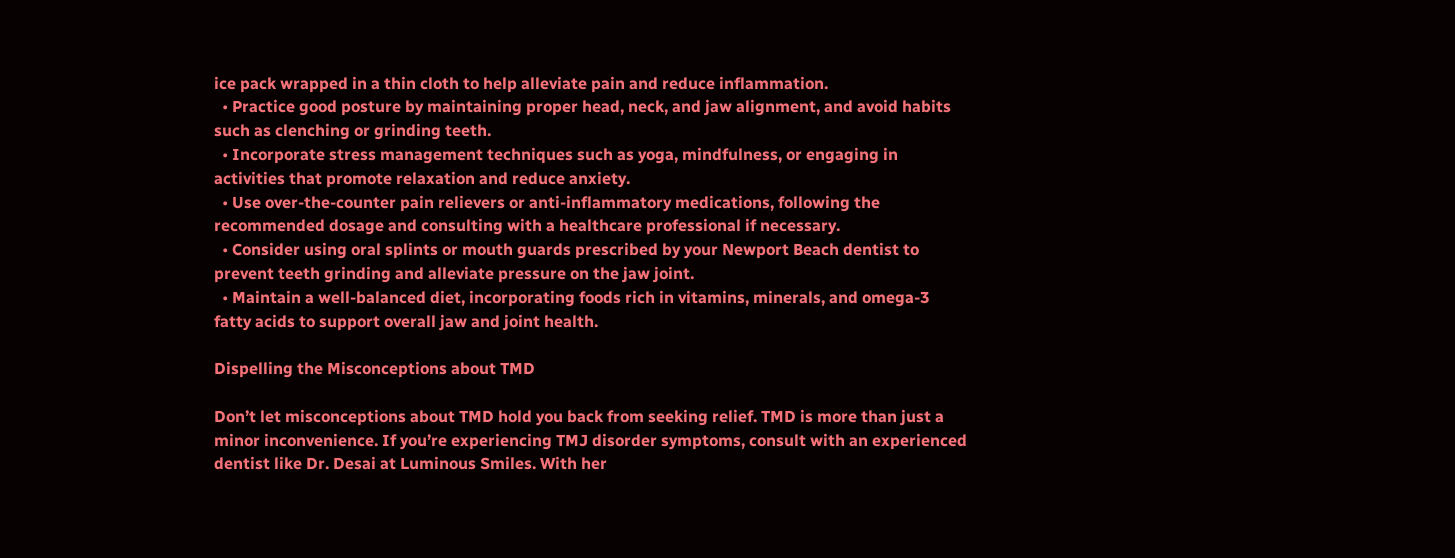ice pack wrapped in a thin cloth to help alleviate pain and reduce inflammation.
  • Practice good posture by maintaining proper head, neck, and jaw alignment, and avoid habits such as clenching or grinding teeth.
  • Incorporate stress management techniques such as yoga, mindfulness, or engaging in activities that promote relaxation and reduce anxiety.
  • Use over-the-counter pain relievers or anti-inflammatory medications, following the recommended dosage and consulting with a healthcare professional if necessary.
  • Consider using oral splints or mouth guards prescribed by your Newport Beach dentist to prevent teeth grinding and alleviate pressure on the jaw joint.
  • Maintain a well-balanced diet, incorporating foods rich in vitamins, minerals, and omega-3 fatty acids to support overall jaw and joint health.

Dispelling the Misconceptions about TMD

Don’t let misconceptions about TMD hold you back from seeking relief. TMD is more than just a minor inconvenience. If you’re experiencing TMJ disorder symptoms, consult with an experienced dentist like Dr. Desai at Luminous Smiles. With her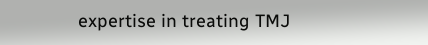expertise in treating TMJ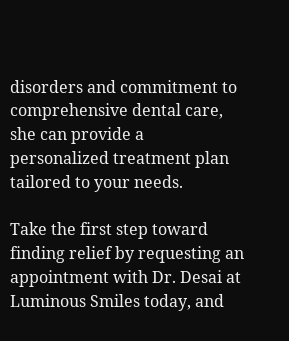disorders and commitment to comprehensive dental care, she can provide a personalized treatment plan tailored to your needs.

Take the first step toward finding relief by requesting an appointment with Dr. Desai at Luminous Smiles today, and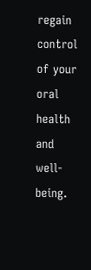regain control of your oral health and well-being.